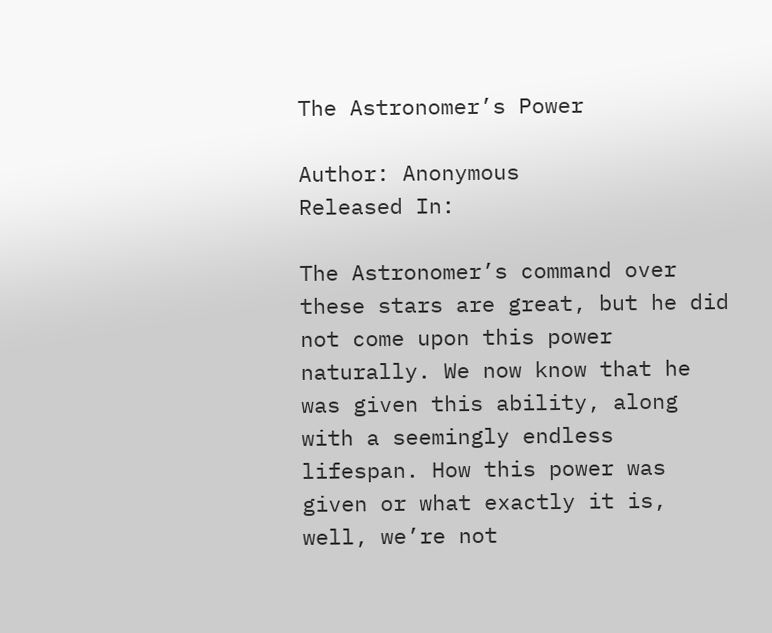The Astronomer’s Power

Author: Anonymous
Released In:

The Astronomer’s command over these stars are great, but he did not come upon this power naturally. We now know that he was given this ability, along with a seemingly endless lifespan. How this power was given or what exactly it is, well, we’re not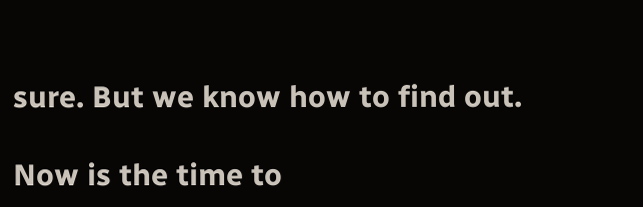sure. But we know how to find out.

Now is the time to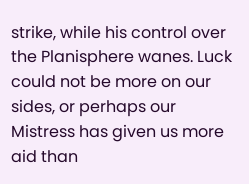strike, while his control over the Planisphere wanes. Luck could not be more on our sides, or perhaps our Mistress has given us more aid than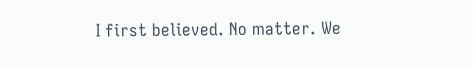I first believed. No matter. We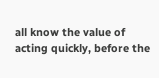all know the value of acting quickly, before the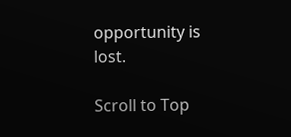opportunity is lost.

Scroll to Top